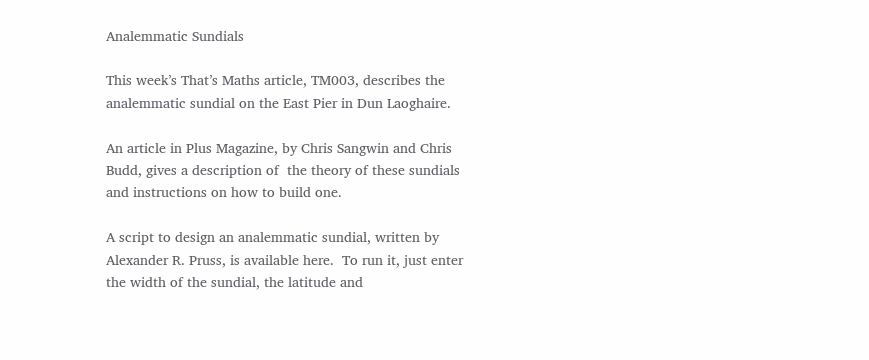Analemmatic Sundials

This week’s That’s Maths article, TM003, describes the analemmatic sundial on the East Pier in Dun Laoghaire.

An article in Plus Magazine, by Chris Sangwin and Chris Budd, gives a description of  the theory of these sundials and instructions on how to build one.

A script to design an analemmatic sundial, written by  Alexander R. Pruss, is available here.  To run it, just enter the width of the sundial, the latitude and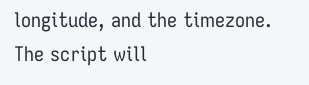longitude, and the timezone. The script will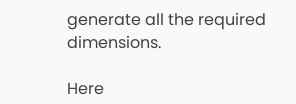generate all the required dimensions.

Here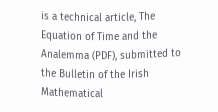is a technical article, The Equation of Time and the Analemma (PDF), submitted to the Bulletin of the Irish Mathematical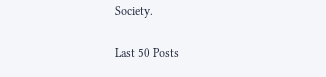Society.

Last 50 Posts